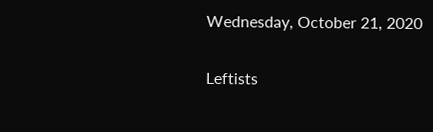Wednesday, October 21, 2020

Leftists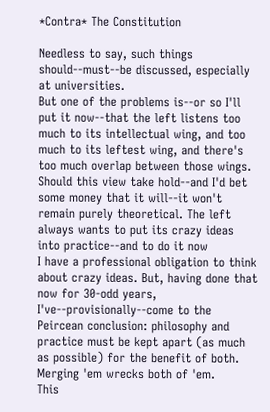*Contra* The Constitution

Needless to say, such things should--must--be discussed, especially at universities.
But one of the problems is--or so I'll put it now--that the left listens too much to its intellectual wing, and too much to its leftest wing, and there's too much overlap between those wings.
Should this view take hold--and I'd bet some money that it will--it won't remain purely theoretical. The left always wants to put its crazy ideas into practice--and to do it now
I have a professional obligation to think about crazy ideas. But, having done that now for 30-odd years, I've--provisionally--come to the Peircean conclusion: philosophy and practice must be kept apart (as much as possible) for the benefit of both. Merging 'em wrecks both of 'em.
This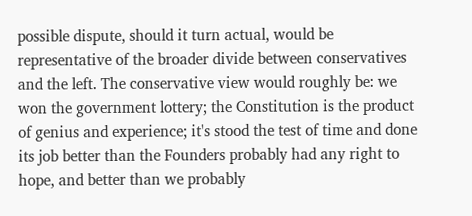possible dispute, should it turn actual, would be representative of the broader divide between conservatives and the left. The conservative view would roughly be: we won the government lottery; the Constitution is the product of genius and experience; it's stood the test of time and done its job better than the Founders probably had any right to hope, and better than we probably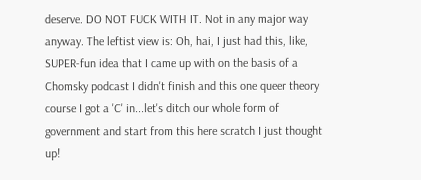deserve. DO NOT FUCK WITH IT. Not in any major way anyway. The leftist view is: Oh, hai, I just had this, like, SUPER-fun idea that I came up with on the basis of a Chomsky podcast I didn't finish and this one queer theory course I got a 'C' in...let's ditch our whole form of government and start from this here scratch I just thought up!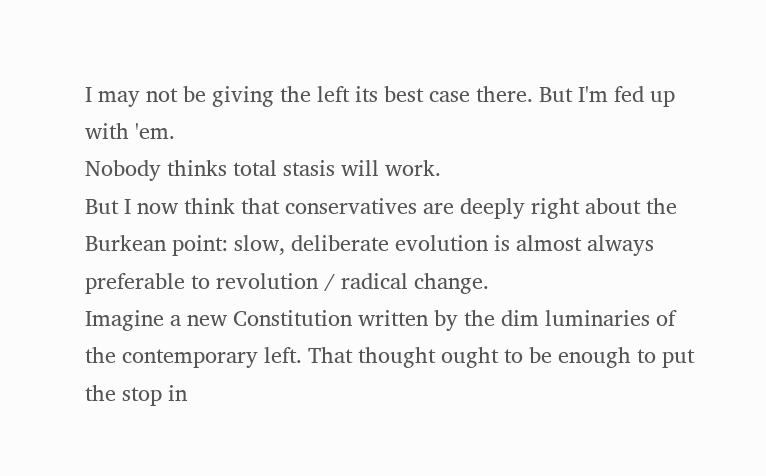I may not be giving the left its best case there. But I'm fed up with 'em.
Nobody thinks total stasis will work.
But I now think that conservatives are deeply right about the Burkean point: slow, deliberate evolution is almost always preferable to revolution / radical change.
Imagine a new Constitution written by the dim luminaries of the contemporary left. That thought ought to be enough to put the stop in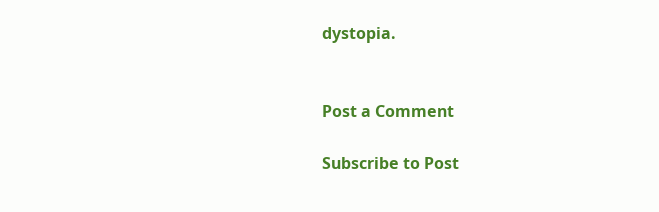dystopia.


Post a Comment

Subscribe to Post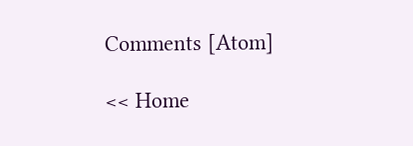Comments [Atom]

<< Home